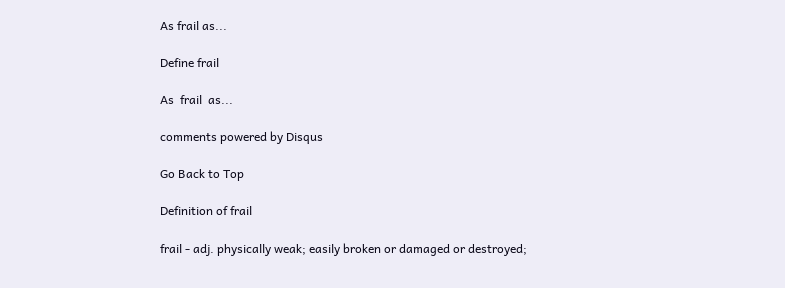As frail as...

Define frail

As  frail  as...

comments powered by Disqus

Go Back to Top

Definition of frail

frail - adj. physically weak; easily broken or damaged or destroyed;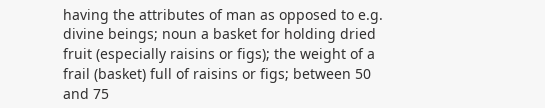having the attributes of man as opposed to e.g. divine beings; noun a basket for holding dried fruit (especially raisins or figs); the weight of a frail (basket) full of raisins or figs; between 50 and 75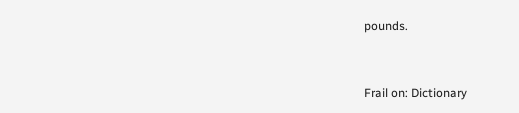pounds.


Frail on: Dictionary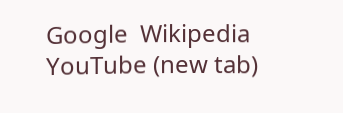Google  Wikipedia  YouTube (new tab)